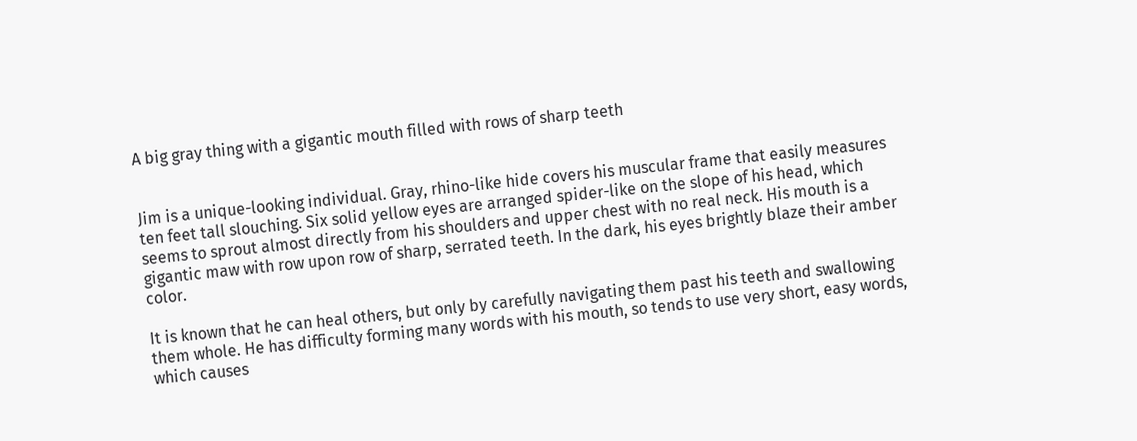A big gray thing with a gigantic mouth filled with rows of sharp teeth


Jim is a unique-looking individual. Gray, rhino-like hide covers his muscular frame that easily measures ten feet tall slouching. Six solid yellow eyes are arranged spider-like on the slope of his head, which seems to sprout almost directly from his shoulders and upper chest with no real neck. His mouth is a gigantic maw with row upon row of sharp, serrated teeth. In the dark, his eyes brightly blaze their amber color.

It is known that he can heal others, but only by carefully navigating them past his teeth and swallowing them whole. He has difficulty forming many words with his mouth, so tends to use very short, easy words, which causes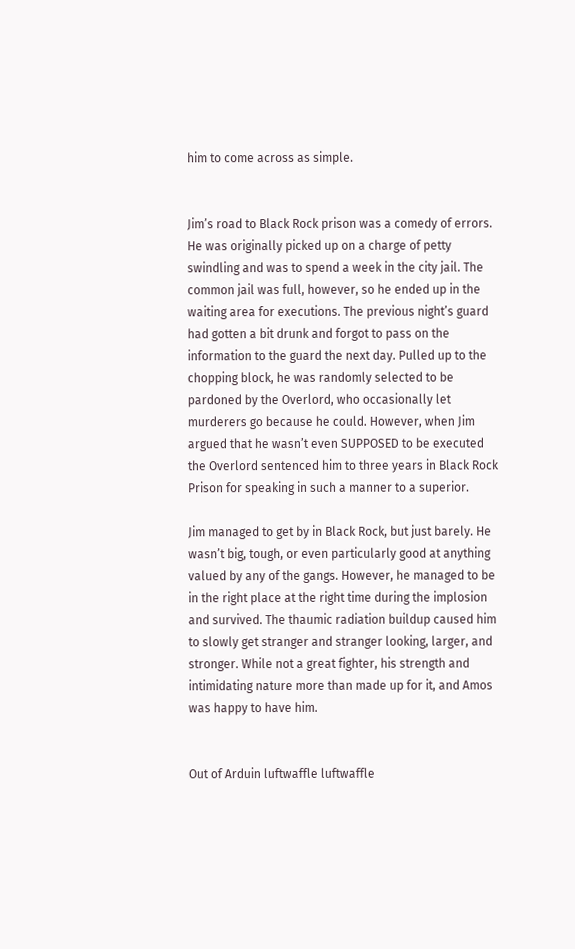him to come across as simple.


Jim’s road to Black Rock prison was a comedy of errors. He was originally picked up on a charge of petty swindling and was to spend a week in the city jail. The common jail was full, however, so he ended up in the waiting area for executions. The previous night’s guard had gotten a bit drunk and forgot to pass on the information to the guard the next day. Pulled up to the chopping block, he was randomly selected to be pardoned by the Overlord, who occasionally let murderers go because he could. However, when Jim argued that he wasn’t even SUPPOSED to be executed the Overlord sentenced him to three years in Black Rock Prison for speaking in such a manner to a superior.

Jim managed to get by in Black Rock, but just barely. He wasn’t big, tough, or even particularly good at anything valued by any of the gangs. However, he managed to be in the right place at the right time during the implosion and survived. The thaumic radiation buildup caused him to slowly get stranger and stranger looking, larger, and stronger. While not a great fighter, his strength and intimidating nature more than made up for it, and Amos was happy to have him.


Out of Arduin luftwaffle luftwaffle